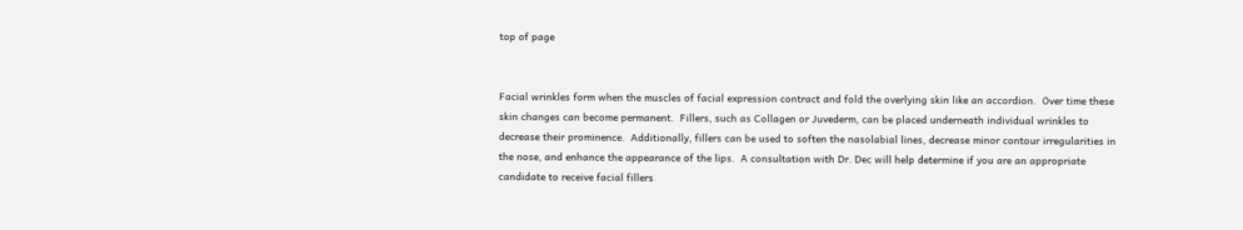top of page


Facial wrinkles form when the muscles of facial expression contract and fold the overlying skin like an accordion.  Over time these skin changes can become permanent.  Fillers, such as Collagen or Juvederm, can be placed underneath individual wrinkles to decrease their prominence.  Additionally, fillers can be used to soften the nasolabial lines, decrease minor contour irregularities in the nose, and enhance the appearance of the lips.  A consultation with Dr. Dec will help determine if you are an appropriate candidate to receive facial fillers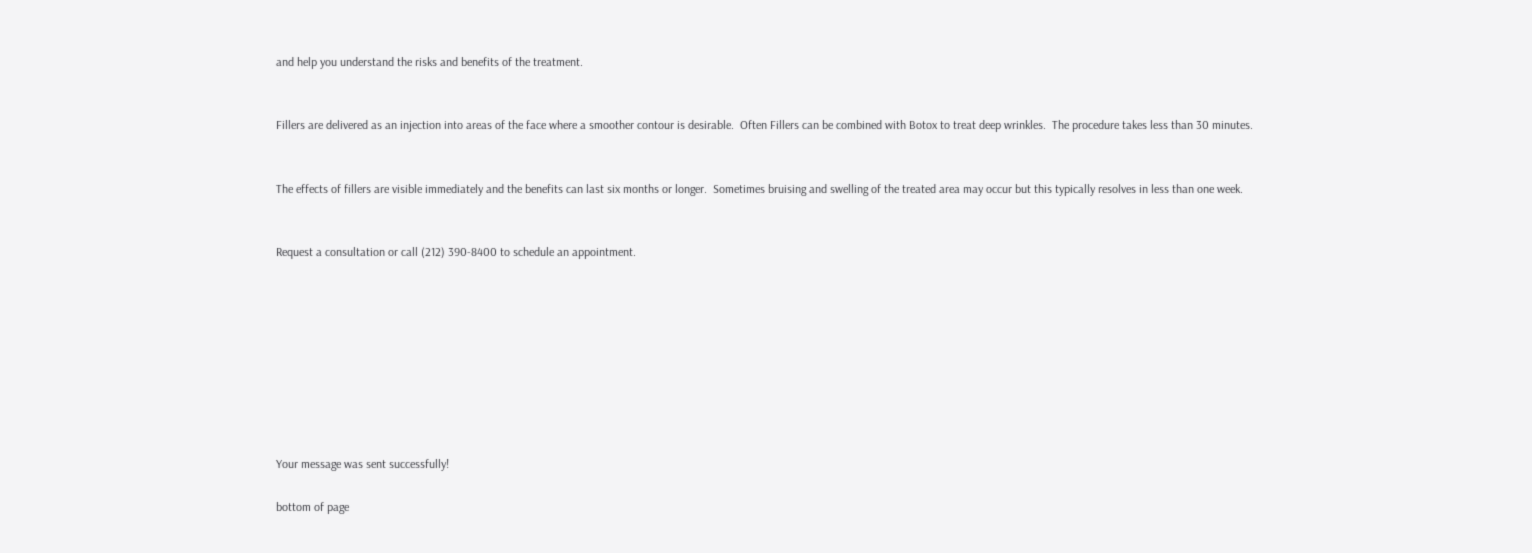and help you understand the risks and benefits of the treatment.


Fillers are delivered as an injection into areas of the face where a smoother contour is desirable.  Often Fillers can be combined with Botox to treat deep wrinkles.  The procedure takes less than 30 minutes.


The effects of fillers are visible immediately and the benefits can last six months or longer.  Sometimes bruising and swelling of the treated area may occur but this typically resolves in less than one week.


Request a consultation or call (212) 390-8400 to schedule an appointment.









Your message was sent successfully!

bottom of page